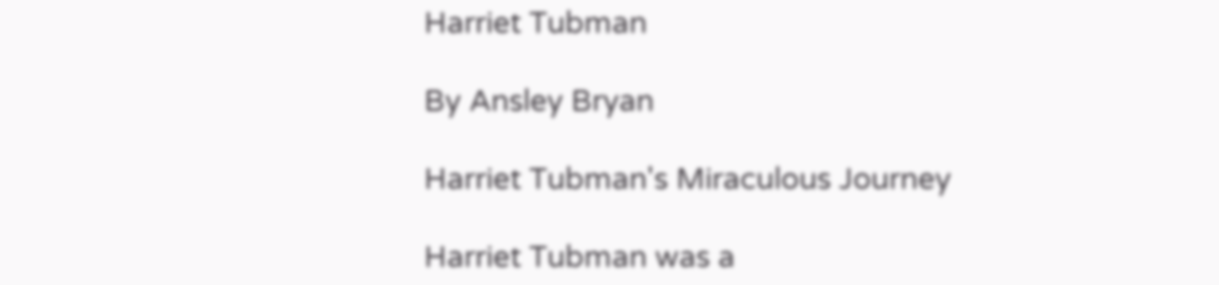Harriet Tubman

By Ansley Bryan

Harriet Tubman's Miraculous Journey

Harriet Tubman was a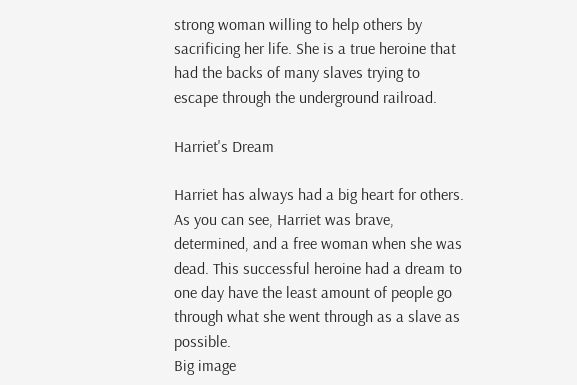strong woman willing to help others by sacrificing her life. She is a true heroine that had the backs of many slaves trying to escape through the underground railroad.

Harriet's Dream

Harriet has always had a big heart for others. As you can see, Harriet was brave, determined, and a free woman when she was dead. This successful heroine had a dream to one day have the least amount of people go through what she went through as a slave as possible.
Big image